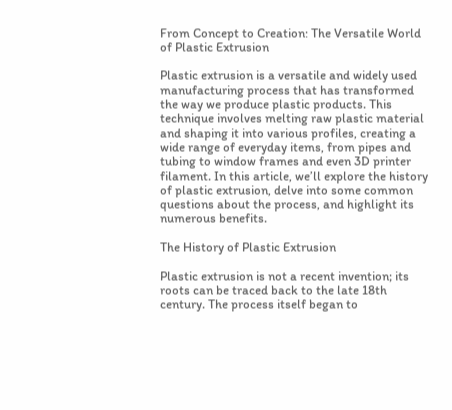From Concept to Creation: The Versatile World of Plastic Extrusion

Plastic extrusion is a versatile and widely used manufacturing process that has transformed the way we produce plastic products. This technique involves melting raw plastic material and shaping it into various profiles, creating a wide range of everyday items, from pipes and tubing to window frames and even 3D printer filament. In this article, we’ll explore the history of plastic extrusion, delve into some common questions about the process, and highlight its numerous benefits.

The History of Plastic Extrusion

Plastic extrusion is not a recent invention; its roots can be traced back to the late 18th century. The process itself began to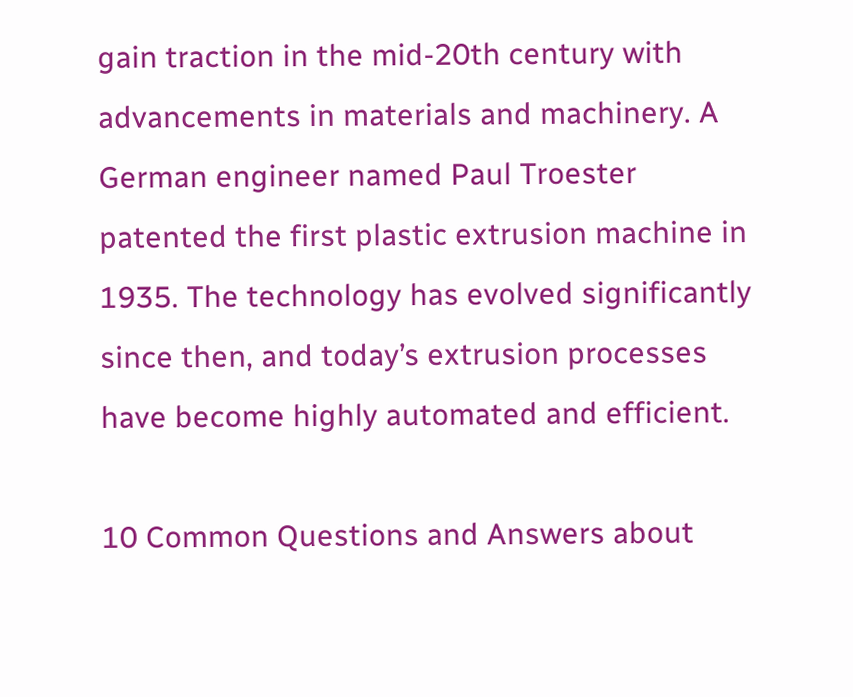gain traction in the mid-20th century with advancements in materials and machinery. A German engineer named Paul Troester patented the first plastic extrusion machine in 1935. The technology has evolved significantly since then, and today’s extrusion processes have become highly automated and efficient.

10 Common Questions and Answers about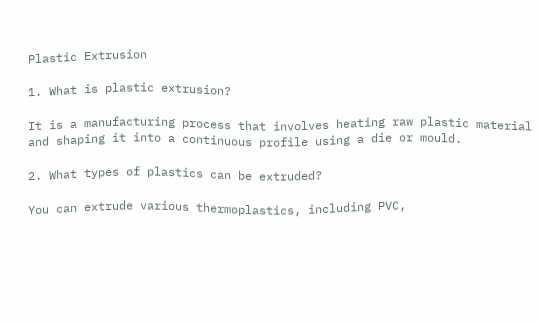Plastic Extrusion

1. What is plastic extrusion?

It is a manufacturing process that involves heating raw plastic material and shaping it into a continuous profile using a die or mould.

2. What types of plastics can be extruded?

You can extrude various thermoplastics, including PVC,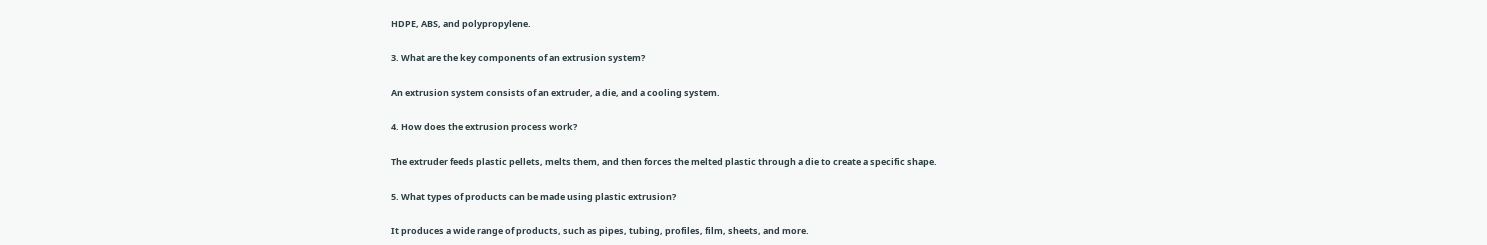HDPE, ABS, and polypropylene.

3. What are the key components of an extrusion system?

An extrusion system consists of an extruder, a die, and a cooling system.

4. How does the extrusion process work?

The extruder feeds plastic pellets, melts them, and then forces the melted plastic through a die to create a specific shape.

5. What types of products can be made using plastic extrusion?

It produces a wide range of products, such as pipes, tubing, profiles, film, sheets, and more.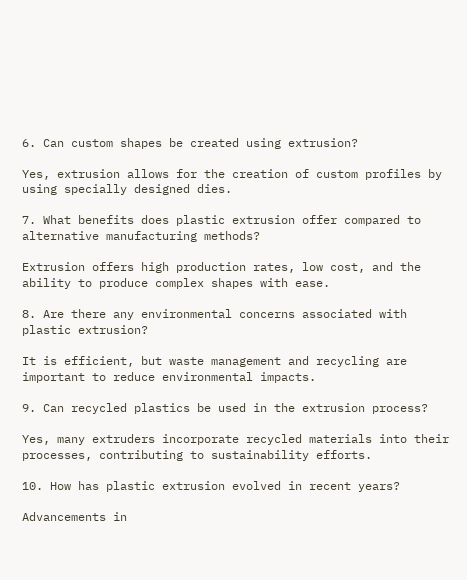6. Can custom shapes be created using extrusion?

Yes, extrusion allows for the creation of custom profiles by using specially designed dies.

7. What benefits does plastic extrusion offer compared to alternative manufacturing methods?

Extrusion offers high production rates, low cost, and the ability to produce complex shapes with ease.

8. Are there any environmental concerns associated with plastic extrusion?

It is efficient, but waste management and recycling are important to reduce environmental impacts.

9. Can recycled plastics be used in the extrusion process?

Yes, many extruders incorporate recycled materials into their processes, contributing to sustainability efforts.

10. How has plastic extrusion evolved in recent years?

Advancements in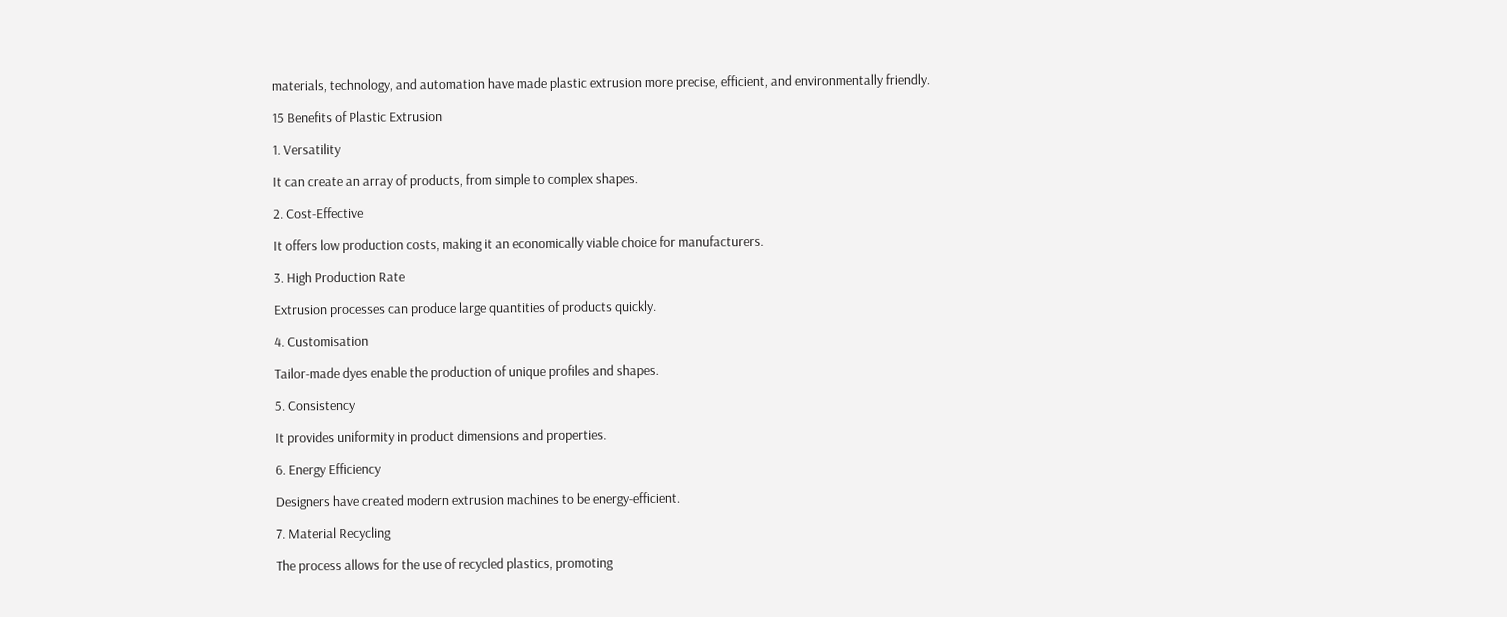materials, technology, and automation have made plastic extrusion more precise, efficient, and environmentally friendly.

15 Benefits of Plastic Extrusion

1. Versatility

It can create an array of products, from simple to complex shapes.

2. Cost-Effective

It offers low production costs, making it an economically viable choice for manufacturers.

3. High Production Rate

Extrusion processes can produce large quantities of products quickly.

4. Customisation

Tailor-made dyes enable the production of unique profiles and shapes.

5. Consistency

It provides uniformity in product dimensions and properties.

6. Energy Efficiency

Designers have created modern extrusion machines to be energy-efficient.

7. Material Recycling

The process allows for the use of recycled plastics, promoting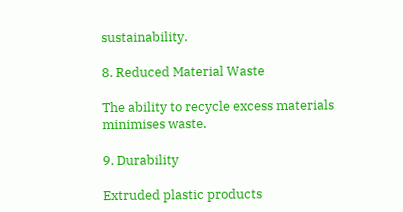sustainability.

8. Reduced Material Waste

The ability to recycle excess materials minimises waste.

9. Durability

Extruded plastic products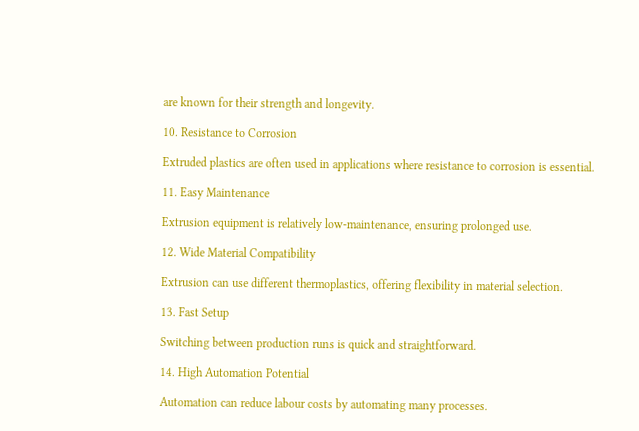are known for their strength and longevity.

10. Resistance to Corrosion

Extruded plastics are often used in applications where resistance to corrosion is essential.

11. Easy Maintenance

Extrusion equipment is relatively low-maintenance, ensuring prolonged use.

12. Wide Material Compatibility

Extrusion can use different thermoplastics, offering flexibility in material selection.

13. Fast Setup

Switching between production runs is quick and straightforward.

14. High Automation Potential

Automation can reduce labour costs by automating many processes.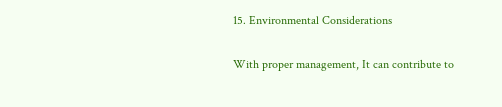15. Environmental Considerations

With proper management, It can contribute to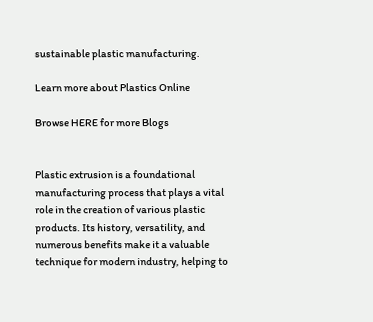sustainable plastic manufacturing.

Learn more about Plastics Online

Browse HERE for more Blogs


Plastic extrusion is a foundational manufacturing process that plays a vital role in the creation of various plastic products. Its history, versatility, and numerous benefits make it a valuable technique for modern industry, helping to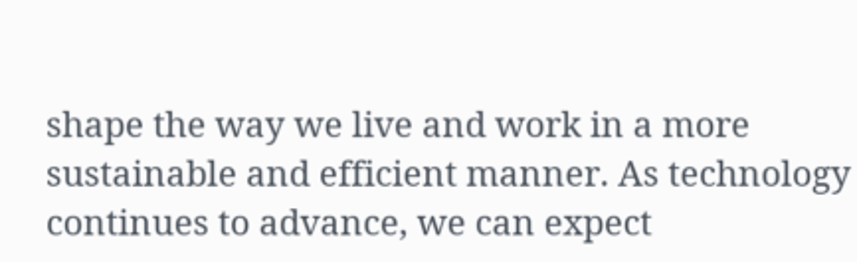shape the way we live and work in a more sustainable and efficient manner. As technology continues to advance, we can expect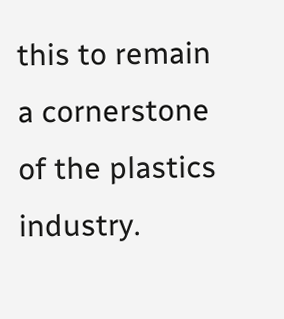this to remain a cornerstone of the plastics industry.